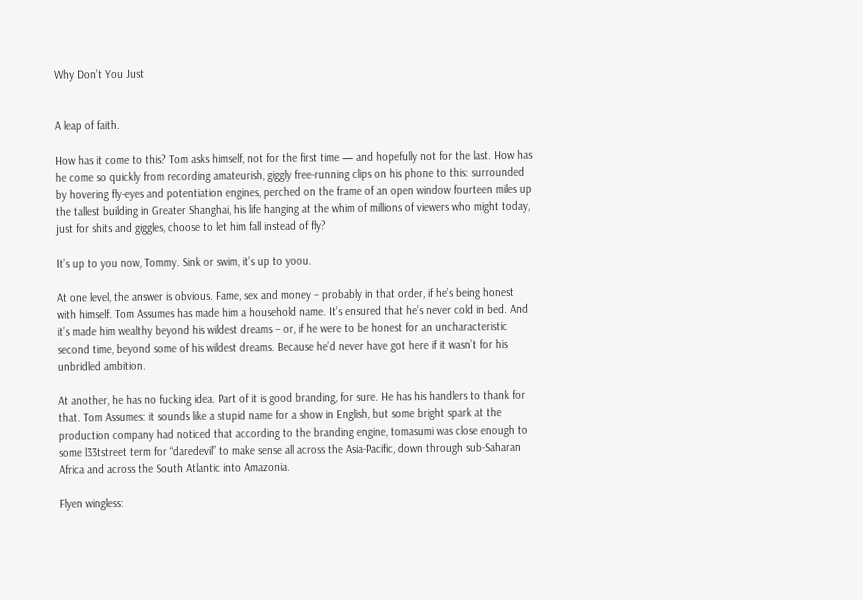Why Don’t You Just


A leap of faith.

How has it come to this? Tom asks himself, not for the first time — and hopefully not for the last. How has he come so quickly from recording amateurish, giggly free-running clips on his phone to this: surrounded by hovering fly-eyes and potentiation engines, perched on the frame of an open window fourteen miles up the tallest building in Greater Shanghai, his life hanging at the whim of millions of viewers who might today, just for shits and giggles, choose to let him fall instead of fly?

It’s up to you now, Tommy. Sink or swim, it’s up to yoou.

At one level, the answer is obvious. Fame, sex and money – probably in that order, if he’s being honest with himself. Tom Assumes has made him a household name. It’s ensured that he’s never cold in bed. And it’s made him wealthy beyond his wildest dreams – or, if he were to be honest for an uncharacteristic second time, beyond some of his wildest dreams. Because he’d never have got here if it wasn’t for his unbridled ambition.

At another, he has no fucking idea. Part of it is good branding, for sure. He has his handlers to thank for that. Tom Assumes: it sounds like a stupid name for a show in English, but some bright spark at the production company had noticed that according to the branding engine, tomasumi was close enough to some l33tstreet term for “daredevil” to make sense all across the Asia-Pacific, down through sub-Saharan Africa and across the South Atlantic into Amazonia.

Flyen wingless: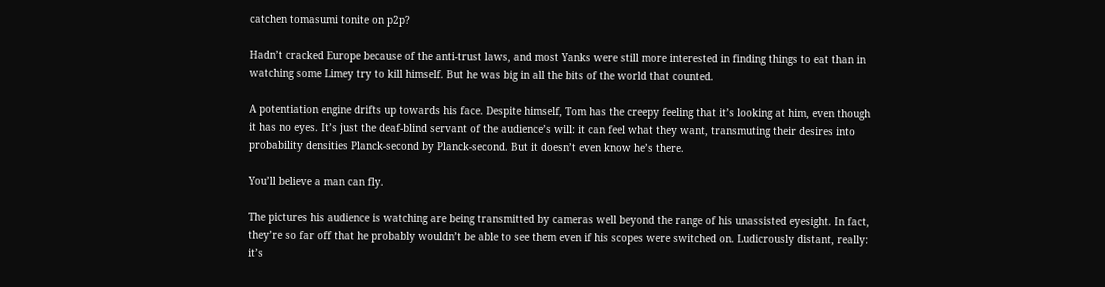catchen tomasumi tonite on p2p?

Hadn’t cracked Europe because of the anti-trust laws, and most Yanks were still more interested in finding things to eat than in watching some Limey try to kill himself. But he was big in all the bits of the world that counted.

A potentiation engine drifts up towards his face. Despite himself, Tom has the creepy feeling that it’s looking at him, even though it has no eyes. It’s just the deaf-blind servant of the audience’s will: it can feel what they want, transmuting their desires into probability densities Planck-second by Planck-second. But it doesn’t even know he’s there.

You’ll believe a man can fly.

The pictures his audience is watching are being transmitted by cameras well beyond the range of his unassisted eyesight. In fact, they’re so far off that he probably wouldn’t be able to see them even if his scopes were switched on. Ludicrously distant, really: it’s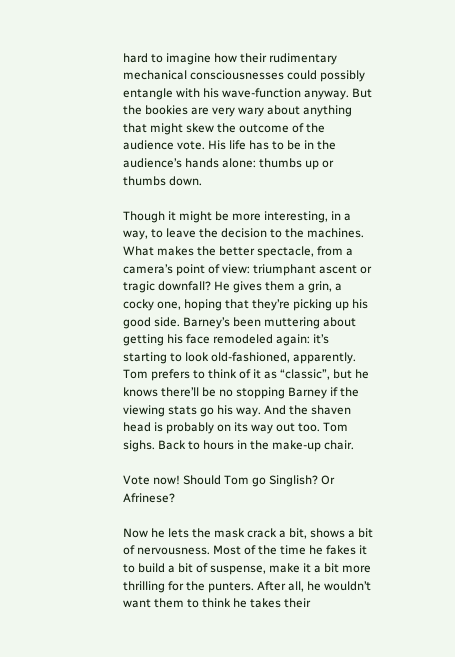hard to imagine how their rudimentary mechanical consciousnesses could possibly entangle with his wave-function anyway. But the bookies are very wary about anything that might skew the outcome of the audience vote. His life has to be in the audience’s hands alone: thumbs up or thumbs down.

Though it might be more interesting, in a way, to leave the decision to the machines. What makes the better spectacle, from a camera’s point of view: triumphant ascent or tragic downfall? He gives them a grin, a cocky one, hoping that they’re picking up his good side. Barney’s been muttering about getting his face remodeled again: it’s starting to look old-fashioned, apparently. Tom prefers to think of it as “classic”, but he knows there’ll be no stopping Barney if the viewing stats go his way. And the shaven head is probably on its way out too. Tom sighs. Back to hours in the make-up chair.

Vote now! Should Tom go Singlish? Or Afrinese?

Now he lets the mask crack a bit, shows a bit of nervousness. Most of the time he fakes it to build a bit of suspense, make it a bit more thrilling for the punters. After all, he wouldn’t want them to think he takes their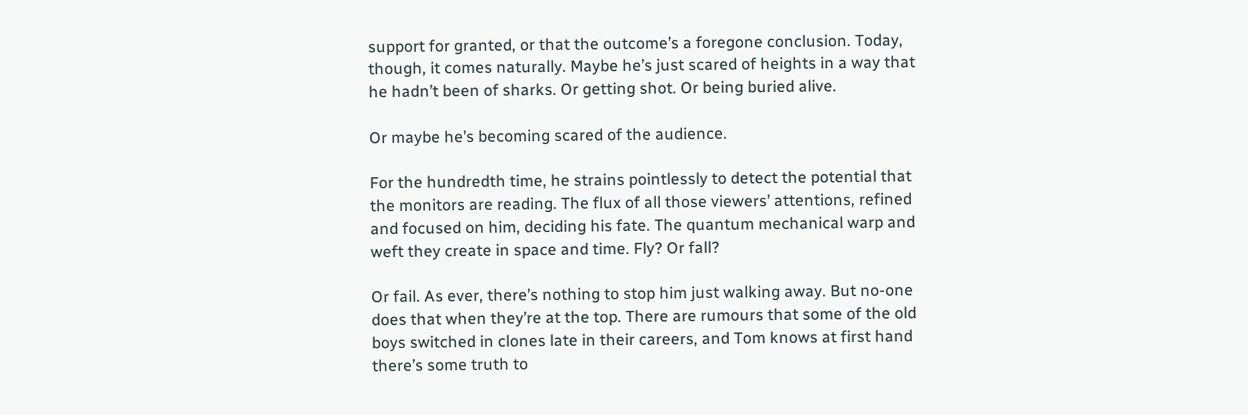support for granted, or that the outcome’s a foregone conclusion. Today, though, it comes naturally. Maybe he’s just scared of heights in a way that he hadn’t been of sharks. Or getting shot. Or being buried alive.

Or maybe he’s becoming scared of the audience.

For the hundredth time, he strains pointlessly to detect the potential that the monitors are reading. The flux of all those viewers’ attentions, refined and focused on him, deciding his fate. The quantum mechanical warp and weft they create in space and time. Fly? Or fall?

Or fail. As ever, there’s nothing to stop him just walking away. But no-one does that when they’re at the top. There are rumours that some of the old boys switched in clones late in their careers, and Tom knows at first hand there’s some truth to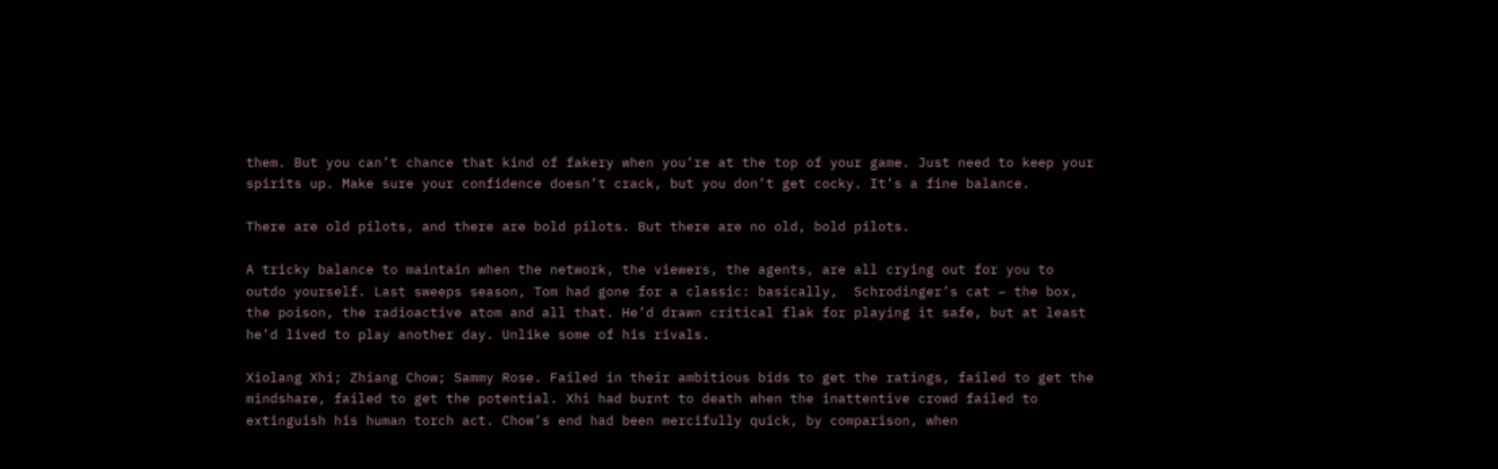them. But you can’t chance that kind of fakery when you’re at the top of your game. Just need to keep your spirits up. Make sure your confidence doesn’t crack, but you don’t get cocky. It’s a fine balance.

There are old pilots, and there are bold pilots. But there are no old, bold pilots.

A tricky balance to maintain when the network, the viewers, the agents, are all crying out for you to outdo yourself. Last sweeps season, Tom had gone for a classic: basically,  Schrodinger’s cat – the box, the poison, the radioactive atom and all that. He’d drawn critical flak for playing it safe, but at least he’d lived to play another day. Unlike some of his rivals.

Xiolang Xhi; Zhiang Chow; Sammy Rose. Failed in their ambitious bids to get the ratings, failed to get the mindshare, failed to get the potential. Xhi had burnt to death when the inattentive crowd failed to extinguish his human torch act. Chow’s end had been mercifully quick, by comparison, when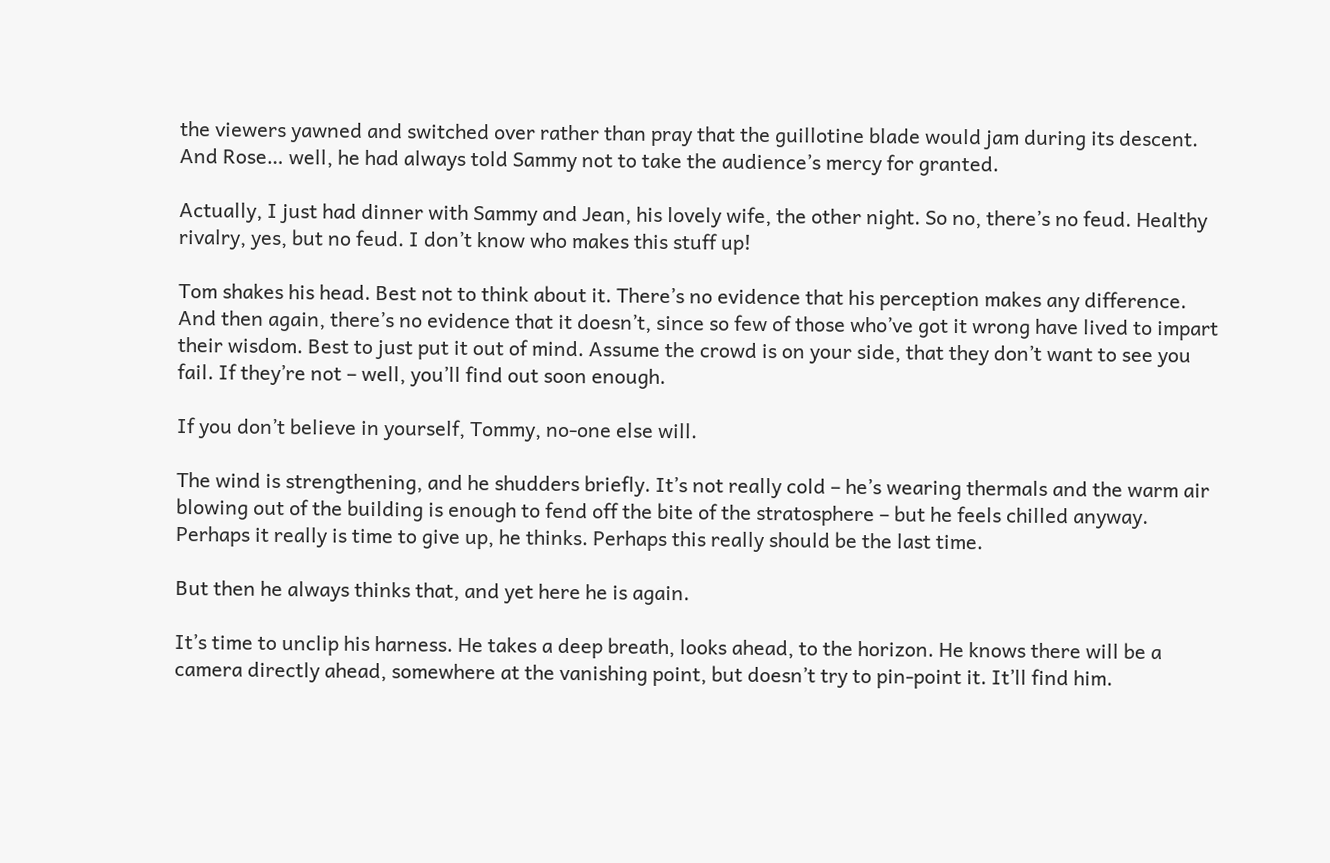the viewers yawned and switched over rather than pray that the guillotine blade would jam during its descent. And Rose… well, he had always told Sammy not to take the audience’s mercy for granted.

Actually, I just had dinner with Sammy and Jean, his lovely wife, the other night. So no, there’s no feud. Healthy rivalry, yes, but no feud. I don’t know who makes this stuff up!

Tom shakes his head. Best not to think about it. There’s no evidence that his perception makes any difference. And then again, there’s no evidence that it doesn’t, since so few of those who’ve got it wrong have lived to impart their wisdom. Best to just put it out of mind. Assume the crowd is on your side, that they don’t want to see you fail. If they’re not – well, you’ll find out soon enough.

If you don’t believe in yourself, Tommy, no-one else will.

The wind is strengthening, and he shudders briefly. It’s not really cold – he’s wearing thermals and the warm air blowing out of the building is enough to fend off the bite of the stratosphere – but he feels chilled anyway. Perhaps it really is time to give up, he thinks. Perhaps this really should be the last time.

But then he always thinks that, and yet here he is again.

It’s time to unclip his harness. He takes a deep breath, looks ahead, to the horizon. He knows there will be a camera directly ahead, somewhere at the vanishing point, but doesn’t try to pin-point it. It’ll find him.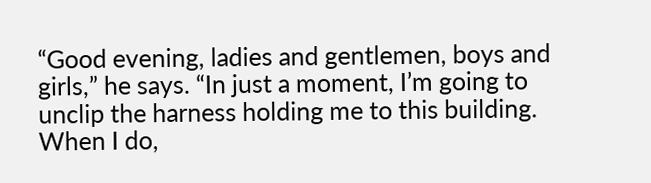“Good evening, ladies and gentlemen, boys and girls,” he says. “In just a moment, I’m going to unclip the harness holding me to this building. When I do,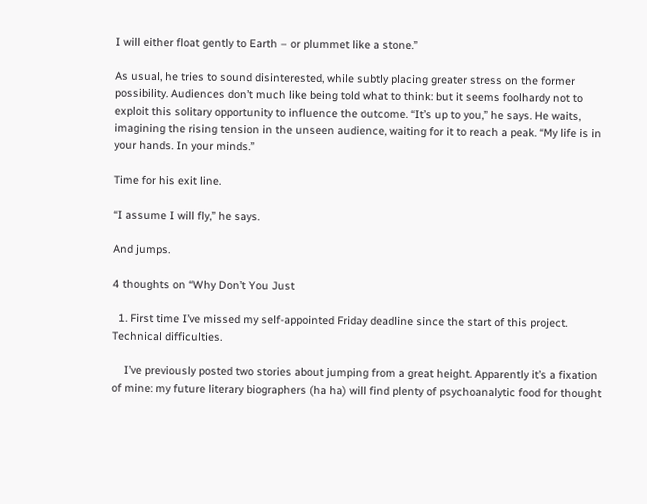I will either float gently to Earth – or plummet like a stone.”

As usual, he tries to sound disinterested, while subtly placing greater stress on the former possibility. Audiences don’t much like being told what to think: but it seems foolhardy not to exploit this solitary opportunity to influence the outcome. “It’s up to you,” he says. He waits, imagining the rising tension in the unseen audience, waiting for it to reach a peak. “My life is in your hands. In your minds.”

Time for his exit line.

“I assume I will fly,” he says.

And jumps.

4 thoughts on “Why Don’t You Just

  1. First time I’ve missed my self-appointed Friday deadline since the start of this project. Technical difficulties.

    I’ve previously posted two stories about jumping from a great height. Apparently it’s a fixation of mine: my future literary biographers (ha ha) will find plenty of psychoanalytic food for thought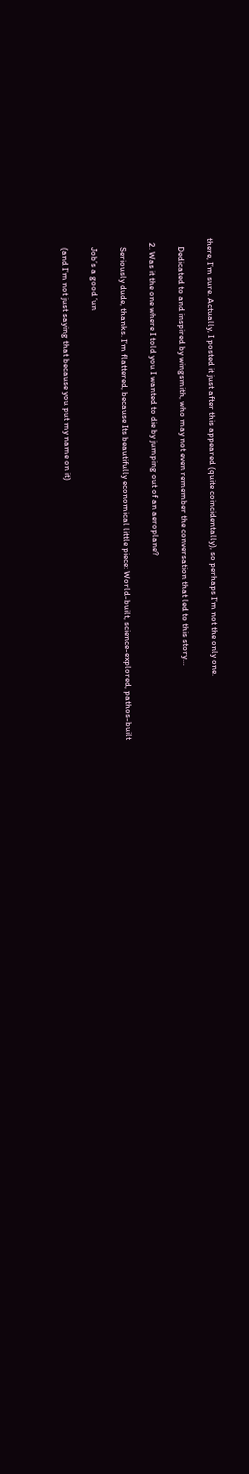there, I’m sure. Actually, I posted it just after this appeared (quite coincidentally), so perhaps I’m not the only one.

    Dedicated to and inspired by wingsmith, who may not even remember the conversation that led to this story…

  2. Was it the one where I told you I wanted to die by jumping out of an aeroplane?

    Seriously dude, thanks. I’m flattered, because Its beautifully economical little piece: World-built, science-explored, pathos-built

    Job’s a good ‘un

    (and I’m not just saying that because you put my name on it)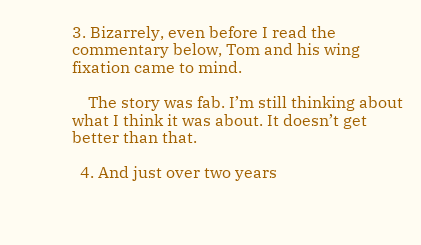3. Bizarrely, even before I read the commentary below, Tom and his wing fixation came to mind.

    The story was fab. I’m still thinking about what I think it was about. It doesn’t get better than that.

  4. And just over two years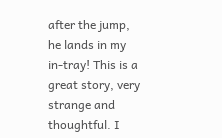after the jump, he lands in my in-tray! This is a great story, very strange and thoughtful. I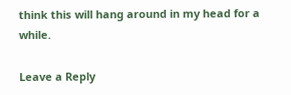think this will hang around in my head for a while.

Leave a Reply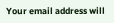Your email address will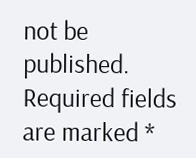not be published. Required fields are marked *